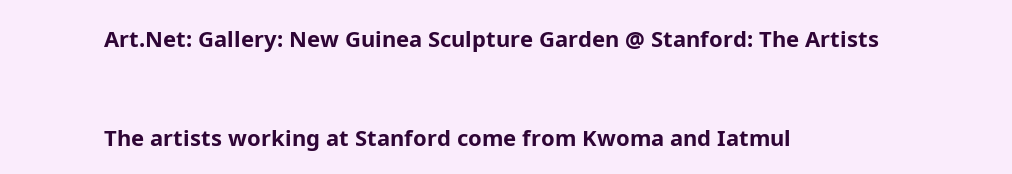Art.Net: Gallery: New Guinea Sculpture Garden @ Stanford: The Artists


The artists working at Stanford come from Kwoma and Iatmul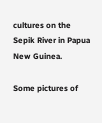cultures on the Sepik River in Papua New Guinea.

Some pictures of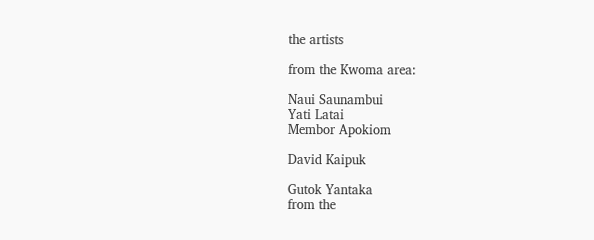the artists

from the Kwoma area:

Naui Saunambui
Yati Latai
Membor Apokiom

David Kaipuk

Gutok Yantaka
from the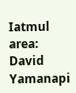Iatmul area:
David Yamanapi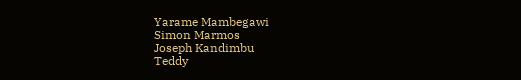Yarame Mambegawi
Simon Marmos
Joseph Kandimbu
Teddy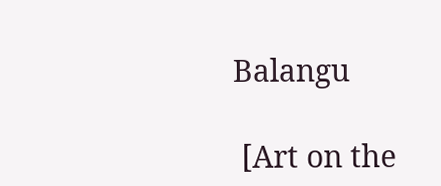Balangu

 [Art on the